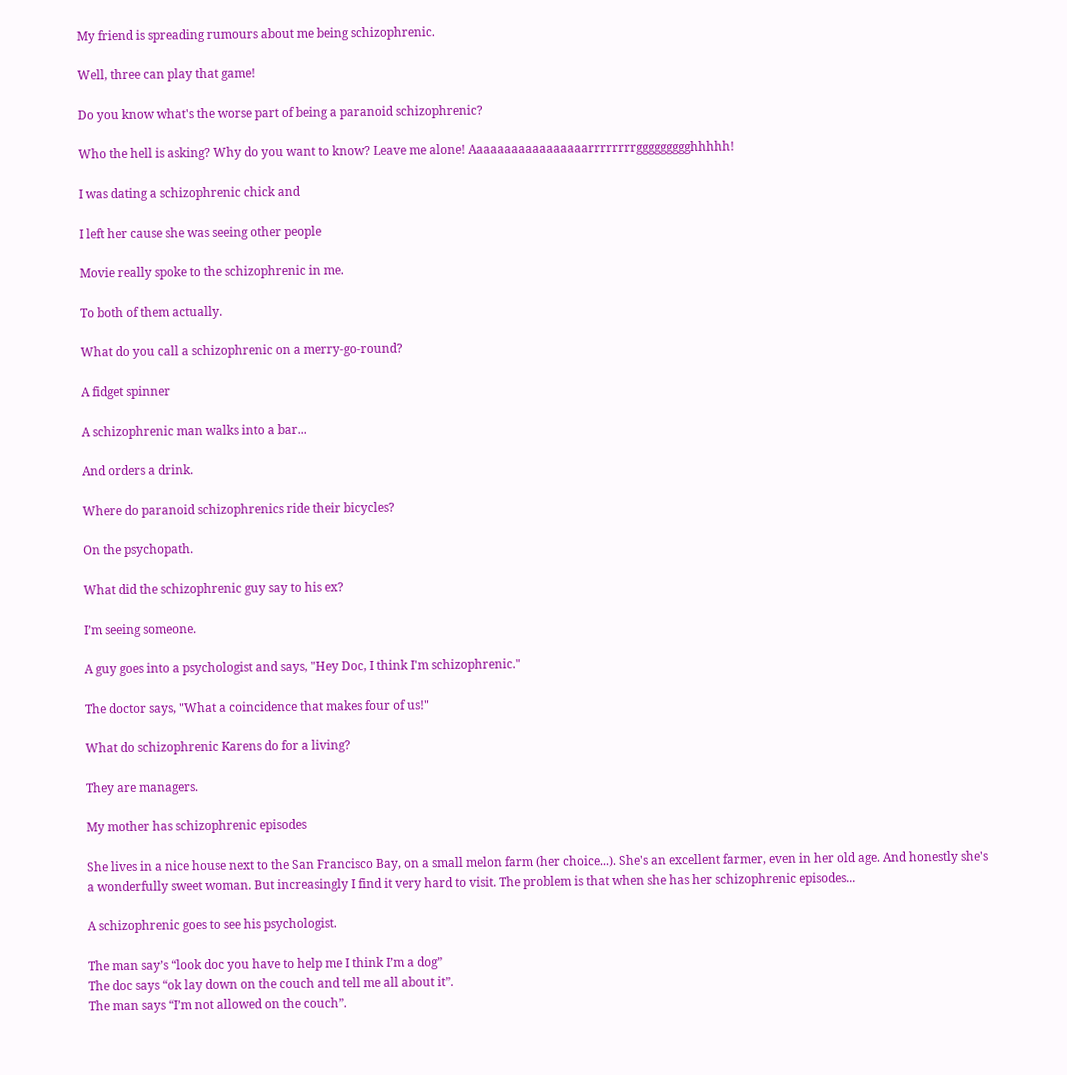My friend is spreading rumours about me being schizophrenic.

Well, three can play that game!

Do you know what's the worse part of being a paranoid schizophrenic?

Who the hell is asking? Why do you want to know? Leave me alone! Aaaaaaaaaaaaaaaaarrrrrrrrggggggggghhhhh!

I was dating a schizophrenic chick and

I left her cause she was seeing other people

Movie really spoke to the schizophrenic in me.

To both of them actually.

What do you call a schizophrenic on a merry-go-round?

A fidget spinner

A schizophrenic man walks into a bar...

And orders a drink.

Where do paranoid schizophrenics ride their bicycles?

On the psychopath.

What did the schizophrenic guy say to his ex?

I’m seeing someone.

A guy goes into a psychologist and says, "Hey Doc, I think I'm schizophrenic."

The doctor says, "What a coincidence that makes four of us!"

What do schizophrenic Karens do for a living?

They are managers.

My mother has schizophrenic episodes

She lives in a nice house next to the San Francisco Bay, on a small melon farm (her choice...). She's an excellent farmer, even in her old age. And honestly she's a wonderfully sweet woman. But increasingly I find it very hard to visit. The problem is that when she has her schizophrenic episodes...

A schizophrenic goes to see his psychologist.

The man say’s “look doc you have to help me I think I’m a dog”
The doc says “ok lay down on the couch and tell me all about it”.
The man says “I’m not allowed on the couch”.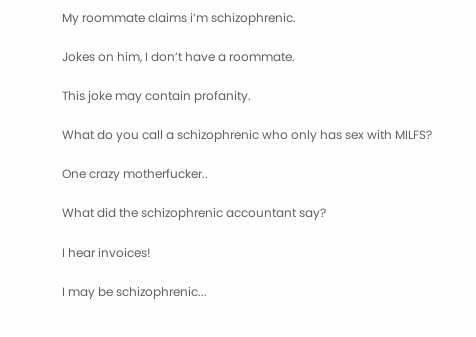My roommate claims i’m schizophrenic.

Jokes on him, I don’t have a roommate.

This joke may contain profanity.

What do you call a schizophrenic who only has sex with MILFS?

One crazy motherfucker..

What did the schizophrenic accountant say?

I hear invoices!

I may be schizophrenic...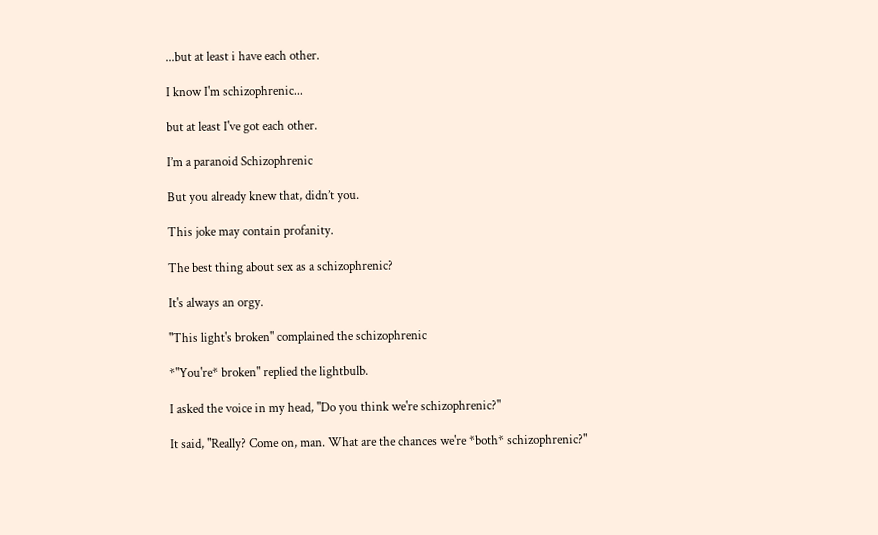...but at least i have each other.

I know I'm schizophrenic...

but at least I've got each other.

I’m a paranoid Schizophrenic

But you already knew that, didn’t you.

This joke may contain profanity.

The best thing about sex as a schizophrenic?

It's always an orgy.

"This light's broken" complained the schizophrenic

*"You're* broken" replied the lightbulb.

I asked the voice in my head, "Do you think we're schizophrenic?"

It said, "Really? Come on, man. What are the chances we're *both* schizophrenic?"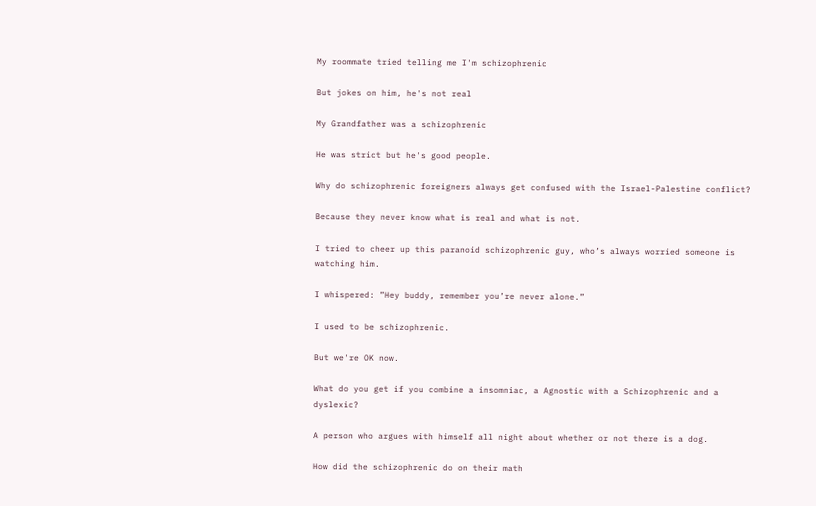My roommate tried telling me I'm schizophrenic

But jokes on him, he's not real

My Grandfather was a schizophrenic

He was strict but he's good people.

Why do schizophrenic foreigners always get confused with the Israel-Palestine conflict?

Because they never know what is real and what is not.

I tried to cheer up this paranoid schizophrenic guy, who’s always worried someone is watching him.

I whispered: ”Hey buddy, remember you’re never alone.”

I used to be schizophrenic.

But we're OK now.

What do you get if you combine a insomniac, a Agnostic with a Schizophrenic and a dyslexic?

A person who argues with himself all night about whether or not there is a dog.

How did the schizophrenic do on their math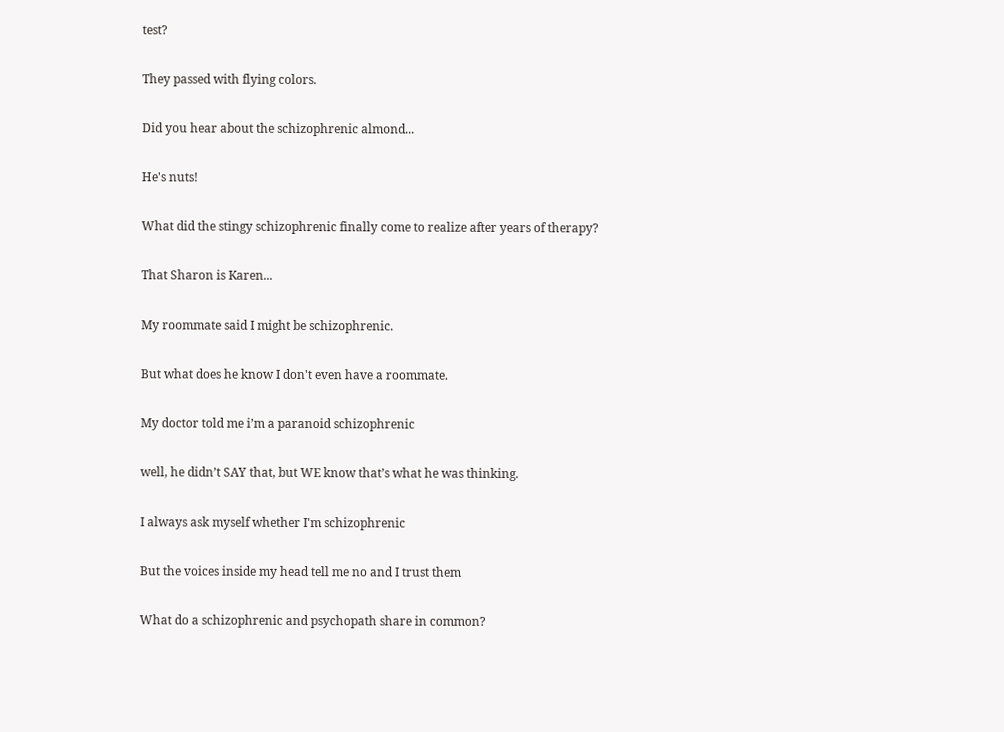test?

They passed with flying colors.

Did you hear about the schizophrenic almond...

He's nuts!

What did the stingy schizophrenic finally come to realize after years of therapy?

That Sharon is Karen...

My roommate said I might be schizophrenic.

But what does he know I don't even have a roommate.

My doctor told me i’m a paranoid schizophrenic

well, he didn’t SAY that, but WE know that’s what he was thinking.

I always ask myself whether I'm schizophrenic

But the voices inside my head tell me no and I trust them

What do a schizophrenic and psychopath share in common?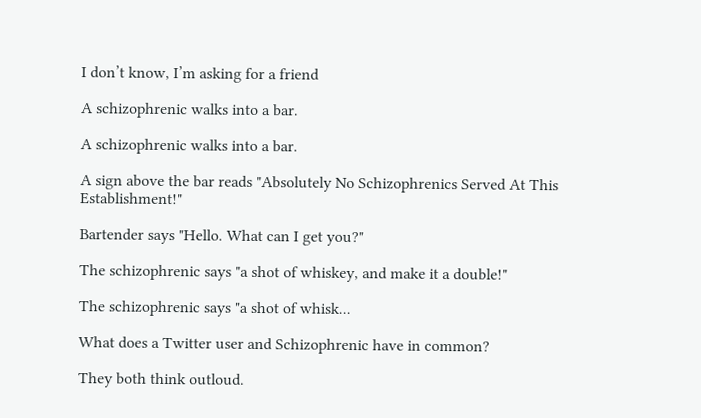I don’t know, I’m asking for a friend

A schizophrenic walks into a bar.

A schizophrenic walks into a bar.

A sign above the bar reads "Absolutely No Schizophrenics Served At This Establishment!"

Bartender says "Hello. What can I get you?"

The schizophrenic says "a shot of whiskey, and make it a double!"

The schizophrenic says "a shot of whisk...

What does a Twitter user and Schizophrenic have in common?

They both think outloud.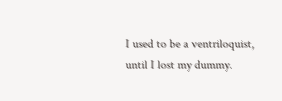I used to be a ventriloquist, until I lost my dummy.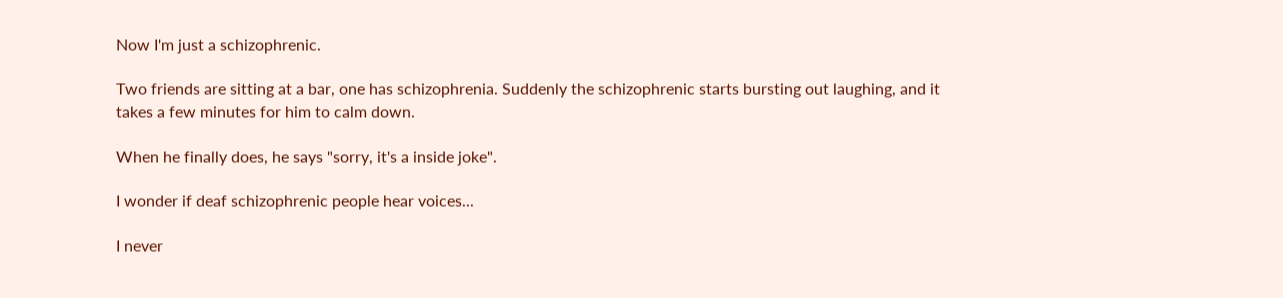Now I'm just a schizophrenic.

Two friends are sitting at a bar, one has schizophrenia. Suddenly the schizophrenic starts bursting out laughing, and it takes a few minutes for him to calm down.

When he finally does, he says "sorry, it's a inside joke".

I wonder if deaf schizophrenic people hear voices...

I never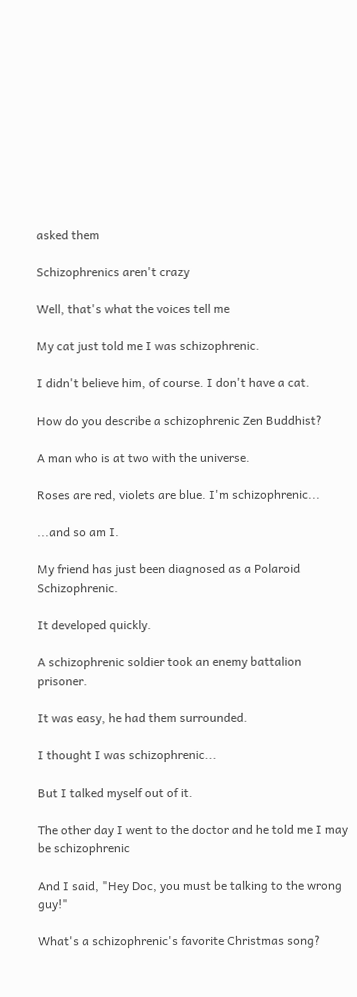asked them

Schizophrenics aren't crazy

Well, that's what the voices tell me

My cat just told me I was schizophrenic.

I didn't believe him, of course. I don't have a cat.

How do you describe a schizophrenic Zen Buddhist?

A man who is at two with the universe.

Roses are red, violets are blue. I'm schizophrenic...

...and so am I.

My friend has just been diagnosed as a Polaroid Schizophrenic.

It developed quickly.

A schizophrenic soldier took an enemy battalion prisoner.

It was easy, he had them surrounded.

I thought I was schizophrenic...

But I talked myself out of it.

The other day I went to the doctor and he told me I may be schizophrenic

And I said, "Hey Doc, you must be talking to the wrong guy!"

What's a schizophrenic's favorite Christmas song?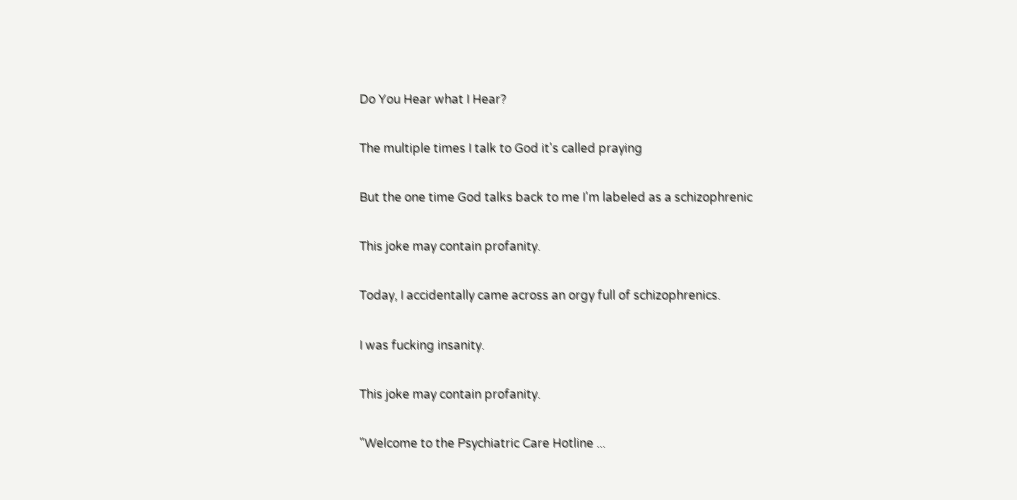Do You Hear what I Hear?

The multiple times I talk to God it's called praying

But the one time God talks back to me I'm labeled as a schizophrenic

This joke may contain profanity.

Today, I accidentally came across an orgy full of schizophrenics.

I was fucking insanity.

This joke may contain profanity.

"Welcome to the Psychiatric Care Hotline ...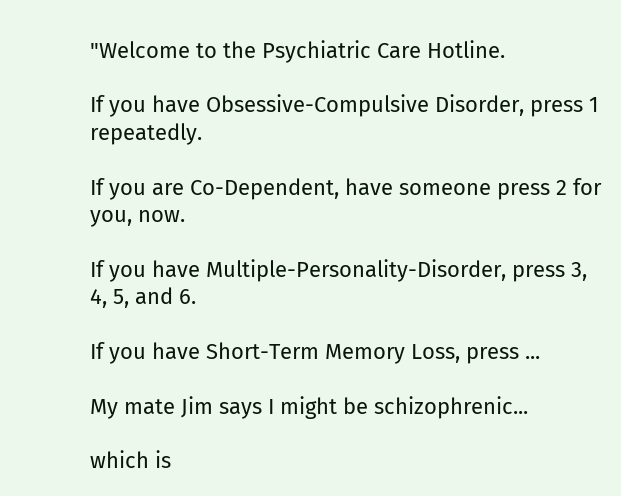"Welcome to the Psychiatric Care Hotline.

If you have Obsessive-Compulsive Disorder, press 1 repeatedly.

If you are Co-Dependent, have someone press 2 for you, now.

If you have Multiple-Personality-Disorder, press 3, 4, 5, and 6.

If you have Short-Term Memory Loss, press ...

My mate Jim says I might be schizophrenic...

which is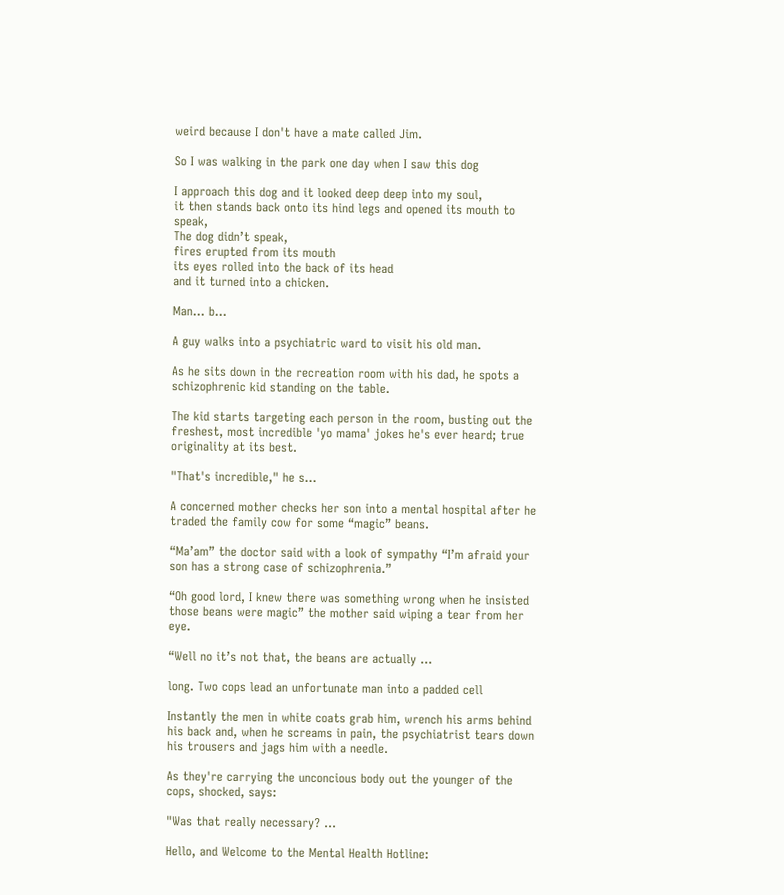weird because I don't have a mate called Jim.

So I was walking in the park one day when I saw this dog

I approach this dog and it looked deep deep into my soul,
it then stands back onto its hind legs and opened its mouth to speak,
The dog didn’t speak,
fires erupted from its mouth
its eyes rolled into the back of its head
and it turned into a chicken.

Man... b...

A guy walks into a psychiatric ward to visit his old man.

As he sits down in the recreation room with his dad, he spots a schizophrenic kid standing on the table.

The kid starts targeting each person in the room, busting out the freshest, most incredible 'yo mama' jokes he's ever heard; true originality at its best.

"That's incredible," he s...

A concerned mother checks her son into a mental hospital after he traded the family cow for some “magic” beans.

“Ma’am” the doctor said with a look of sympathy “I’m afraid your son has a strong case of schizophrenia.”

“Oh good lord, I knew there was something wrong when he insisted those beans were magic” the mother said wiping a tear from her eye.

“Well no it’s not that, the beans are actually ...

long. Two cops lead an unfortunate man into a padded cell

Instantly the men in white coats grab him, wrench his arms behind his back and, when he screams in pain, the psychiatrist tears down his trousers and jags him with a needle.

As they're carrying the unconcious body out the younger of the cops, shocked, says:

"Was that really necessary? ...

Hello, and Welcome to the Mental Health Hotline: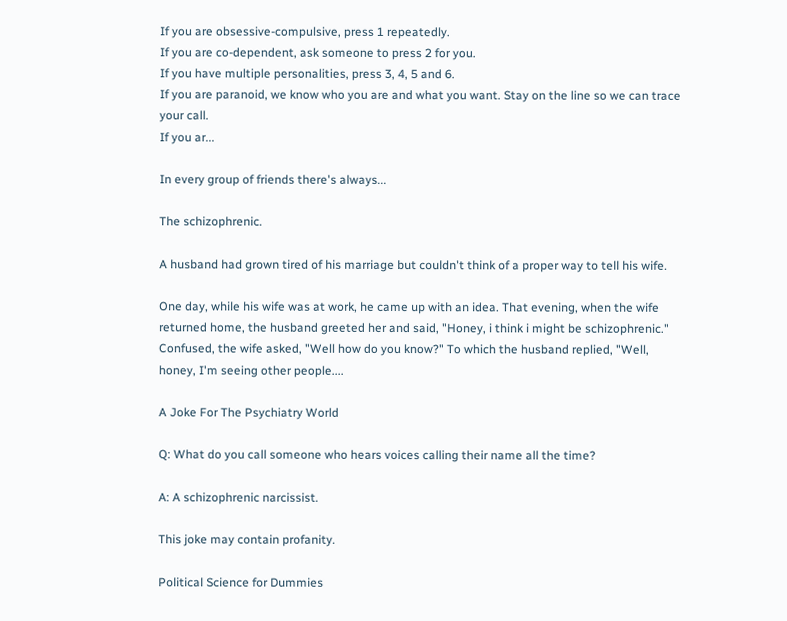If you are obsessive-compulsive, press 1 repeatedly.
If you are co-dependent, ask someone to press 2 for you.
If you have multiple personalities, press 3, 4, 5 and 6.
If you are paranoid, we know who you are and what you want. Stay on the line so we can trace your call.
If you ar...

In every group of friends there's always...

The schizophrenic.

A husband had grown tired of his marriage but couldn't think of a proper way to tell his wife.

One day, while his wife was at work, he came up with an idea. That evening, when the wife returned home, the husband greeted her and said, "Honey, i think i might be schizophrenic." Confused, the wife asked, "Well how do you know?" To which the husband replied, "Well, honey, I'm seeing other people....

A Joke For The Psychiatry World

Q: What do you call someone who hears voices calling their name all the time?

A: A schizophrenic narcissist.

This joke may contain profanity.

Political Science for Dummies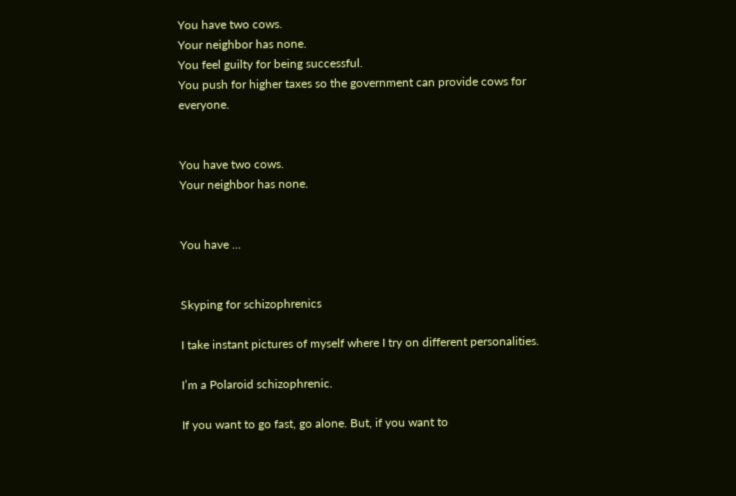You have two cows.
Your neighbor has none.
You feel guilty for being successful.
You push for higher taxes so the government can provide cows for everyone.


You have two cows.
Your neighbor has none.


You have ...


Skyping for schizophrenics

I take instant pictures of myself where I try on different personalities.

I’m a Polaroid schizophrenic.

If you want to go fast, go alone. But, if you want to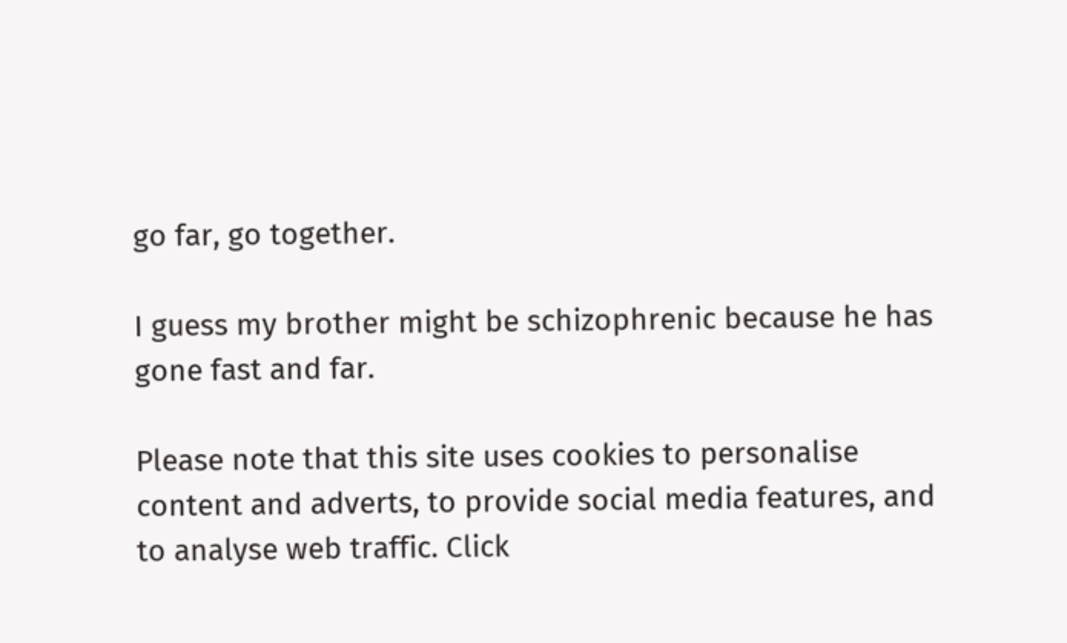go far, go together.

I guess my brother might be schizophrenic because he has gone fast and far.

Please note that this site uses cookies to personalise content and adverts, to provide social media features, and to analyse web traffic. Click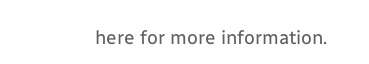here for more information.